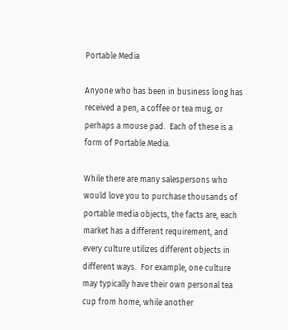Portable Media

Anyone who has been in business long has received a pen, a coffee or tea mug, or perhaps a mouse pad.  Each of these is a form of Portable Media.

While there are many salespersons who would love you to purchase thousands of portable media objects, the facts are, each market has a different requirement, and every culture utilizes different objects in different ways.  For example, one culture may typically have their own personal tea cup from home, while another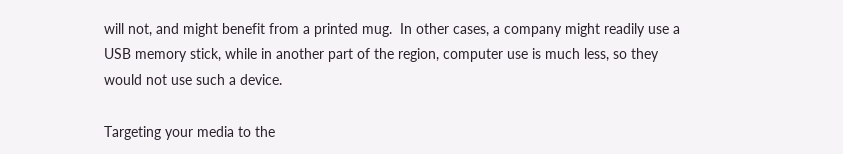will not, and might benefit from a printed mug.  In other cases, a company might readily use a USB memory stick, while in another part of the region, computer use is much less, so they would not use such a device.

Targeting your media to the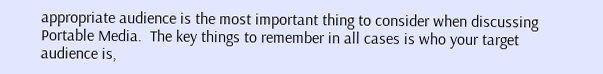appropriate audience is the most important thing to consider when discussing Portable Media.  The key things to remember in all cases is who your target audience is,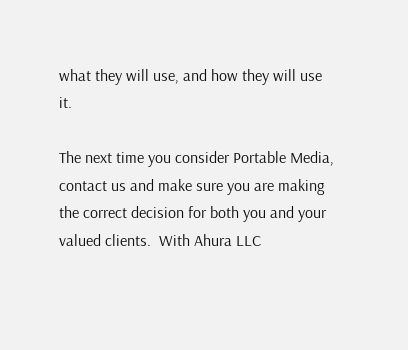what they will use, and how they will use it.

The next time you consider Portable Media, contact us and make sure you are making the correct decision for both you and your valued clients.  With Ahura LLC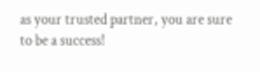as your trusted partner, you are sure to be a success!